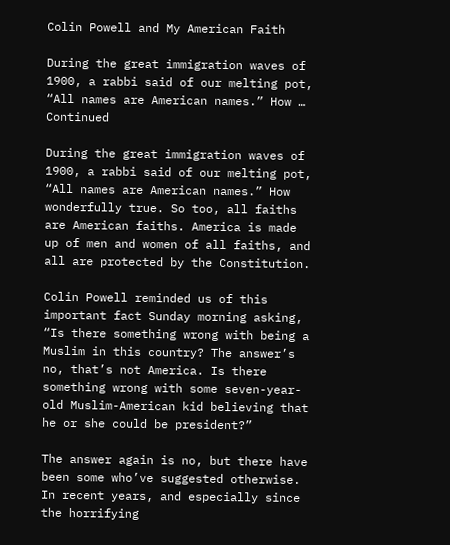Colin Powell and My American Faith

During the great immigration waves of 1900, a rabbi said of our melting pot, “All names are American names.” How … Continued

During the great immigration waves of 1900, a rabbi said of our melting pot, “All names are American names.” How wonderfully true. So too, all faiths are American faiths. America is made up of men and women of all faiths, and all are protected by the Constitution.

Colin Powell reminded us of this important fact Sunday morning asking, “Is there something wrong with being a Muslim in this country? The answer’s no, that’s not America. Is there something wrong with some seven-year-old Muslim-American kid believing that he or she could be president?”

The answer again is no, but there have been some who’ve suggested otherwise. In recent years, and especially since the horrifying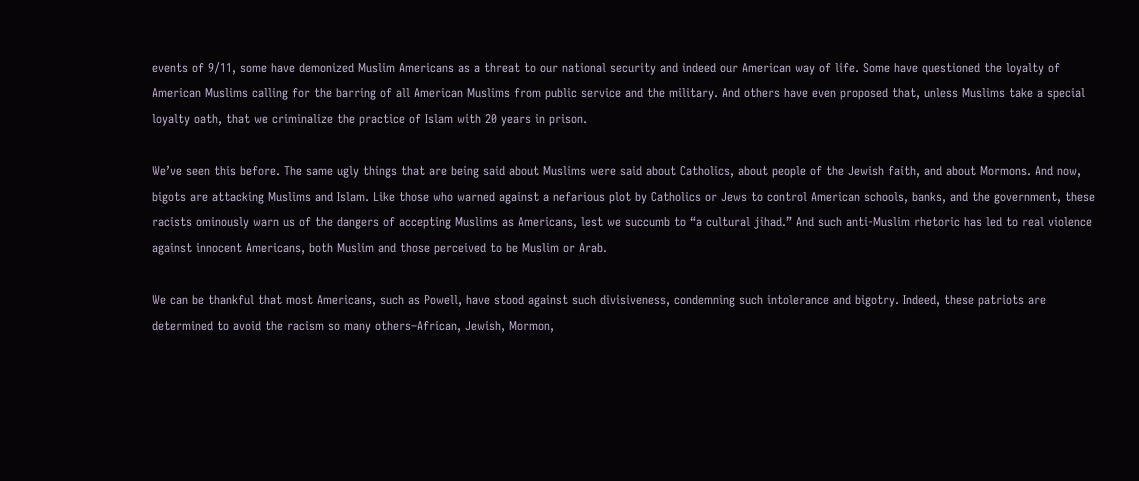events of 9/11, some have demonized Muslim Americans as a threat to our national security and indeed our American way of life. Some have questioned the loyalty of American Muslims calling for the barring of all American Muslims from public service and the military. And others have even proposed that, unless Muslims take a special loyalty oath, that we criminalize the practice of Islam with 20 years in prison.

We’ve seen this before. The same ugly things that are being said about Muslims were said about Catholics, about people of the Jewish faith, and about Mormons. And now, bigots are attacking Muslims and Islam. Like those who warned against a nefarious plot by Catholics or Jews to control American schools, banks, and the government, these racists ominously warn us of the dangers of accepting Muslims as Americans, lest we succumb to “a cultural jihad.” And such anti-Muslim rhetoric has led to real violence against innocent Americans, both Muslim and those perceived to be Muslim or Arab.

We can be thankful that most Americans, such as Powell, have stood against such divisiveness, condemning such intolerance and bigotry. Indeed, these patriots are determined to avoid the racism so many others–African, Jewish, Mormon,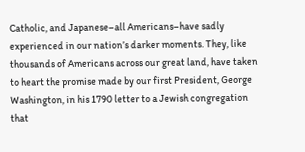Catholic, and Japanese–all Americans–have sadly experienced in our nation’s darker moments. They, like thousands of Americans across our great land, have taken to heart the promise made by our first President, George Washington, in his 1790 letter to a Jewish congregation that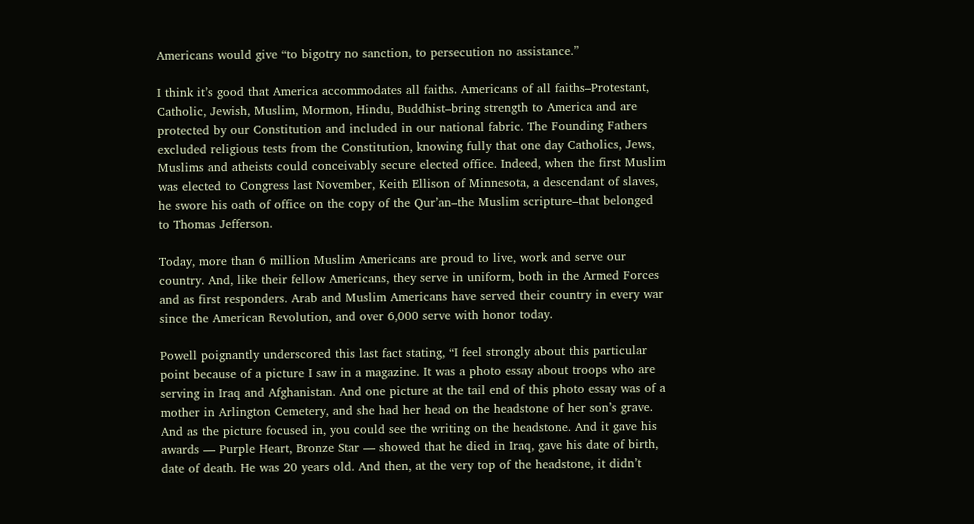Americans would give “to bigotry no sanction, to persecution no assistance.”

I think it’s good that America accommodates all faiths. Americans of all faiths–Protestant, Catholic, Jewish, Muslim, Mormon, Hindu, Buddhist–bring strength to America and are protected by our Constitution and included in our national fabric. The Founding Fathers excluded religious tests from the Constitution, knowing fully that one day Catholics, Jews, Muslims and atheists could conceivably secure elected office. Indeed, when the first Muslim was elected to Congress last November, Keith Ellison of Minnesota, a descendant of slaves, he swore his oath of office on the copy of the Qur’an–the Muslim scripture–that belonged to Thomas Jefferson.

Today, more than 6 million Muslim Americans are proud to live, work and serve our country. And, like their fellow Americans, they serve in uniform, both in the Armed Forces and as first responders. Arab and Muslim Americans have served their country in every war since the American Revolution, and over 6,000 serve with honor today.

Powell poignantly underscored this last fact stating, “I feel strongly about this particular point because of a picture I saw in a magazine. It was a photo essay about troops who are serving in Iraq and Afghanistan. And one picture at the tail end of this photo essay was of a mother in Arlington Cemetery, and she had her head on the headstone of her son’s grave. And as the picture focused in, you could see the writing on the headstone. And it gave his awards — Purple Heart, Bronze Star — showed that he died in Iraq, gave his date of birth, date of death. He was 20 years old. And then, at the very top of the headstone, it didn’t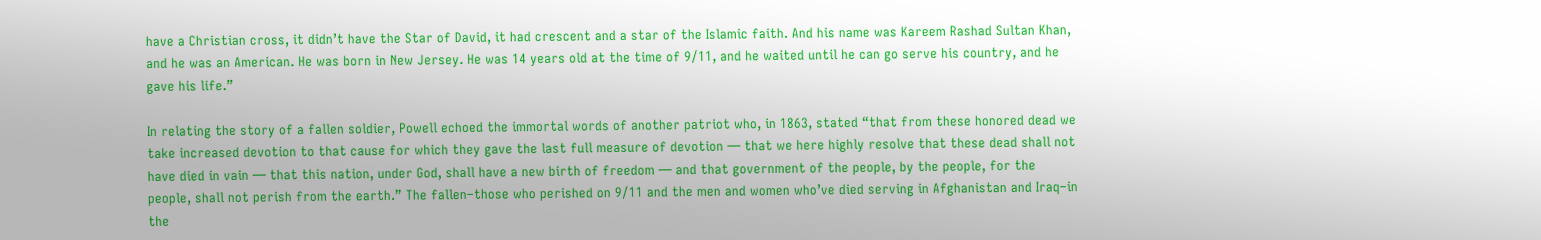have a Christian cross, it didn’t have the Star of David, it had crescent and a star of the Islamic faith. And his name was Kareem Rashad Sultan Khan, and he was an American. He was born in New Jersey. He was 14 years old at the time of 9/11, and he waited until he can go serve his country, and he gave his life.”

In relating the story of a fallen soldier, Powell echoed the immortal words of another patriot who, in 1863, stated “that from these honored dead we take increased devotion to that cause for which they gave the last full measure of devotion — that we here highly resolve that these dead shall not have died in vain — that this nation, under God, shall have a new birth of freedom — and that government of the people, by the people, for the people, shall not perish from the earth.” The fallen–those who perished on 9/11 and the men and women who’ve died serving in Afghanistan and Iraq–in the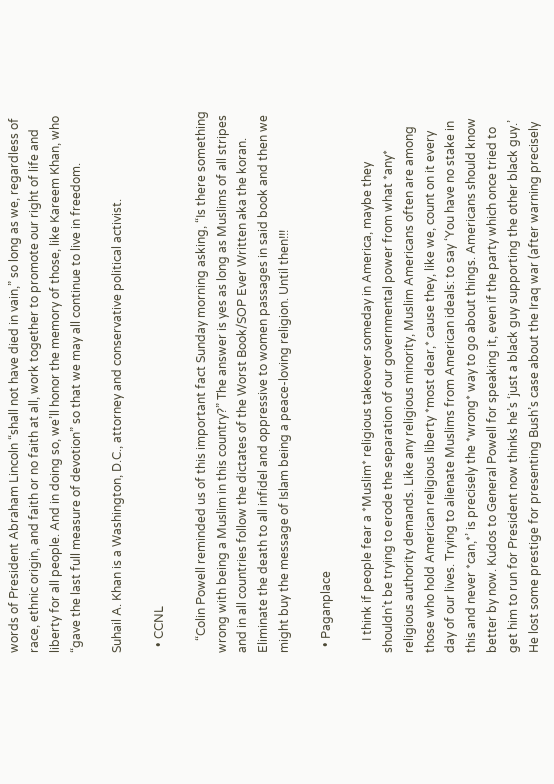words of President Abraham Lincoln “shall not have died in vain,” so long as we, regardless of race, ethnic origin, and faith or no faith at all, work together to promote our right of life and liberty for all people. And in doing so, we’ll honor the memory of those, like Kareem Khan, who “gave the last full measure of devotion” so that we may all continue to live in freedom.

Suhail A. Khan is a Washington, D.C., attorney and conservative political activist.

  • CCNL

    “Colin Powell reminded us of this important fact Sunday morning asking, “Is there something wrong with being a Muslim in this country?” The answer is yes as long as Muslims of all stripes and in all countries follow the dictates of the Worst Book/SOP Ever Written aka the koran. Eliminate the death to all infidel and oppressive to women passages in said book and then we might buy the message of Islam being a peace-loving religion. Until then!!!

  • Paganplace

    I think if people fear a *Muslim* religious takeover someday in America, maybe they shouldn’t be trying to erode the separation of our governmental power from what *any* religious authority demands. Like any religious minority, Muslim Americans often are among those who hold American religious liberty *most dear,* cause they, like we, count on it every day of our lives. Trying to alienate Muslims from American ideals: to say ‘You have no stake in this and never *can,*’ is precisely the *wrong* way to go about things. Americans should know better by now. Kudos to General Powell for speaking it, even if the party which once tried to get him to run for President now thinks he’s ‘just a black guy supporting the other black guy.’ He lost some prestige for presenting Bush’s case about the Iraq war (after warning precisely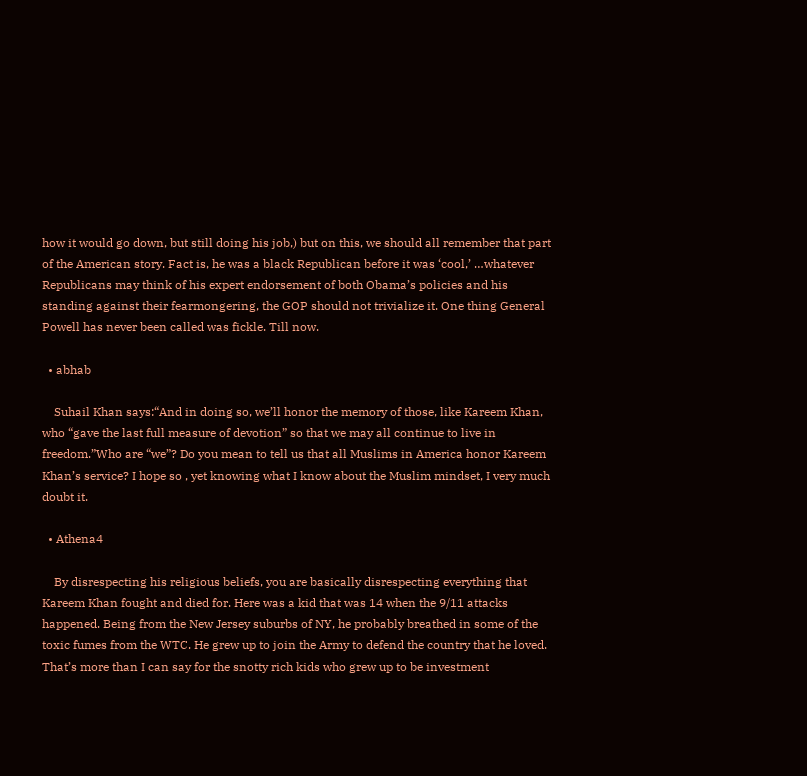how it would go down, but still doing his job,) but on this, we should all remember that part of the American story. Fact is, he was a black Republican before it was ‘cool,’ …whatever Republicans may think of his expert endorsement of both Obama’s policies and his standing against their fearmongering, the GOP should not trivialize it. One thing General Powell has never been called was fickle. Till now.

  • abhab

    Suhail Khan says:“And in doing so, we’ll honor the memory of those, like Kareem Khan, who “gave the last full measure of devotion” so that we may all continue to live in freedom.”Who are “we”? Do you mean to tell us that all Muslims in America honor Kareem Khan’s service? I hope so , yet knowing what I know about the Muslim mindset, I very much doubt it.

  • Athena4

    By disrespecting his religious beliefs, you are basically disrespecting everything that Kareem Khan fought and died for. Here was a kid that was 14 when the 9/11 attacks happened. Being from the New Jersey suburbs of NY, he probably breathed in some of the toxic fumes from the WTC. He grew up to join the Army to defend the country that he loved. That’s more than I can say for the snotty rich kids who grew up to be investment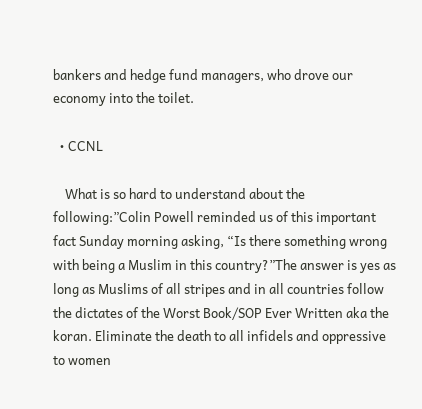bankers and hedge fund managers, who drove our economy into the toilet.

  • CCNL

    What is so hard to understand about the following:”Colin Powell reminded us of this important fact Sunday morning asking, “Is there something wrong with being a Muslim in this country?”The answer is yes as long as Muslims of all stripes and in all countries follow the dictates of the Worst Book/SOP Ever Written aka the koran. Eliminate the death to all infidels and oppressive to women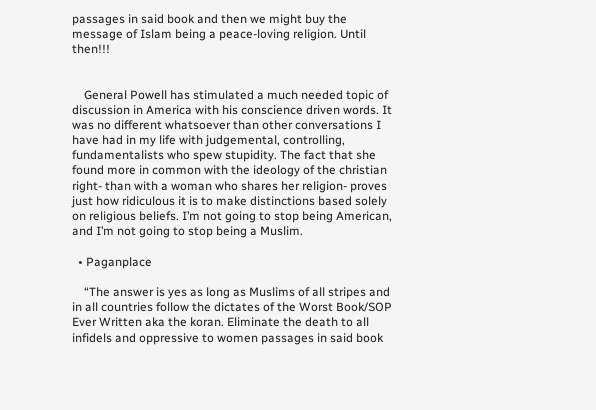passages in said book and then we might buy the message of Islam being a peace-loving religion. Until then!!!


    General Powell has stimulated a much needed topic of discussion in America with his conscience driven words. It was no different whatsoever than other conversations I have had in my life with judgemental, controlling, fundamentalists who spew stupidity. The fact that she found more in common with the ideology of the christian right- than with a woman who shares her religion- proves just how ridiculous it is to make distinctions based solely on religious beliefs. I’m not going to stop being American, and I’m not going to stop being a Muslim.

  • Paganplace

    “The answer is yes as long as Muslims of all stripes and in all countries follow the dictates of the Worst Book/SOP Ever Written aka the koran. Eliminate the death to all infidels and oppressive to women passages in said book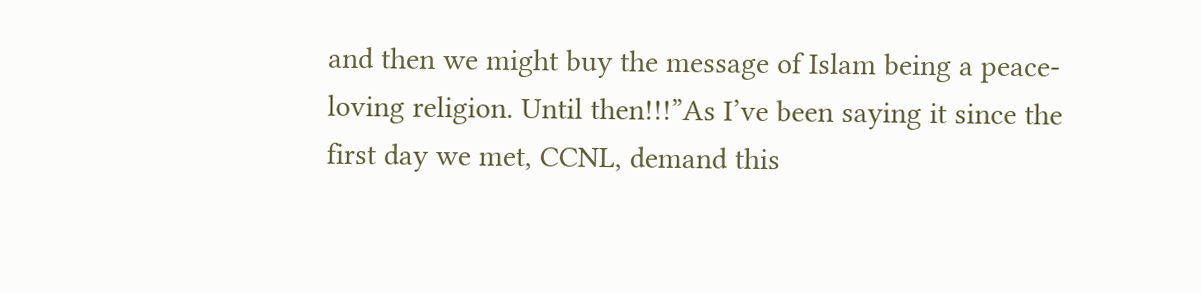and then we might buy the message of Islam being a peace-loving religion. Until then!!!”As I’ve been saying it since the first day we met, CCNL, demand this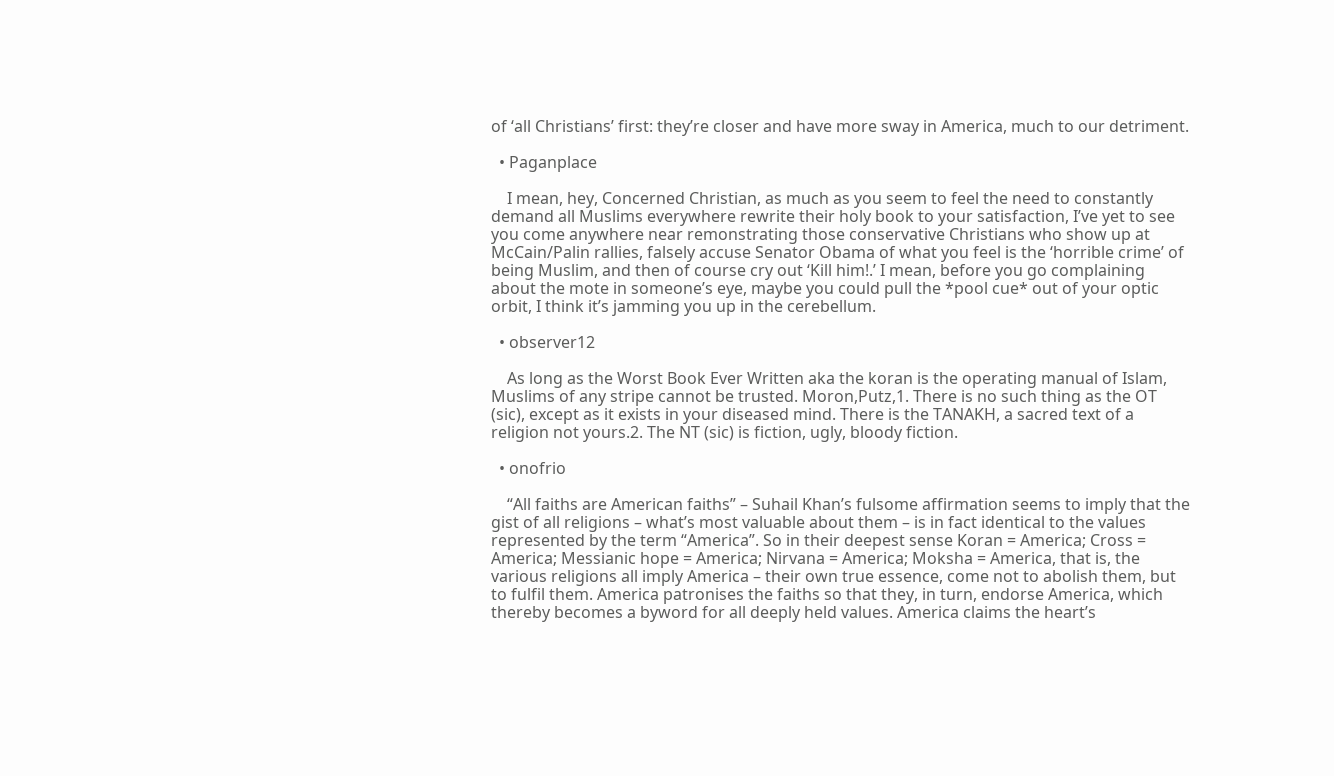of ‘all Christians’ first: they’re closer and have more sway in America, much to our detriment.

  • Paganplace

    I mean, hey, Concerned Christian, as much as you seem to feel the need to constantly demand all Muslims everywhere rewrite their holy book to your satisfaction, I’ve yet to see you come anywhere near remonstrating those conservative Christians who show up at McCain/Palin rallies, falsely accuse Senator Obama of what you feel is the ‘horrible crime’ of being Muslim, and then of course cry out ‘Kill him!.’ I mean, before you go complaining about the mote in someone’s eye, maybe you could pull the *pool cue* out of your optic orbit, I think it’s jamming you up in the cerebellum.

  • observer12

    As long as the Worst Book Ever Written aka the koran is the operating manual of Islam, Muslims of any stripe cannot be trusted. Moron,Putz,1. There is no such thing as the OT (sic), except as it exists in your diseased mind. There is the TANAKH, a sacred text of a religion not yours.2. The NT (sic) is fiction, ugly, bloody fiction.

  • onofrio

    “All faiths are American faiths” – Suhail Khan’s fulsome affirmation seems to imply that the gist of all religions – what’s most valuable about them – is in fact identical to the values represented by the term “America”. So in their deepest sense Koran = America; Cross = America; Messianic hope = America; Nirvana = America; Moksha = America, that is, the various religions all imply America – their own true essence, come not to abolish them, but to fulfil them. America patronises the faiths so that they, in turn, endorse America, which thereby becomes a byword for all deeply held values. America claims the heart’s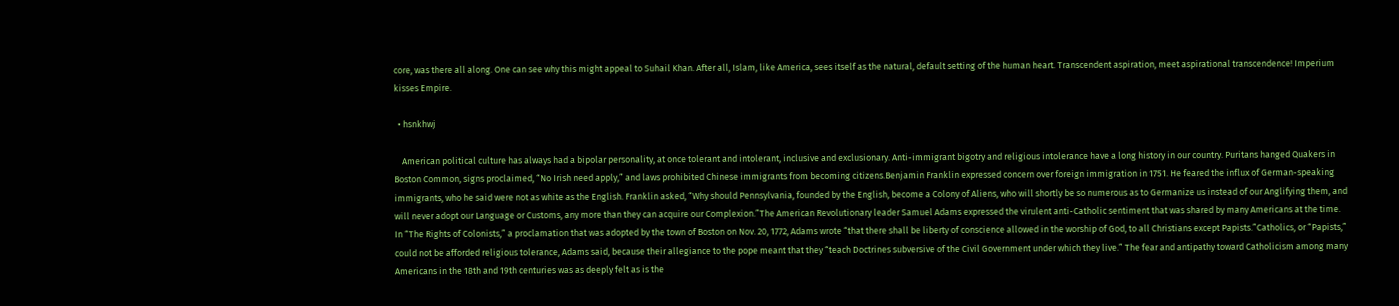core, was there all along. One can see why this might appeal to Suhail Khan. After all, Islam, like America, sees itself as the natural, default setting of the human heart. Transcendent aspiration, meet aspirational transcendence! Imperium kisses Empire.

  • hsnkhwj

    American political culture has always had a bipolar personality, at once tolerant and intolerant, inclusive and exclusionary. Anti-immigrant bigotry and religious intolerance have a long history in our country. Puritans hanged Quakers in Boston Common, signs proclaimed, “No Irish need apply,” and laws prohibited Chinese immigrants from becoming citizens.Benjamin Franklin expressed concern over foreign immigration in 1751. He feared the influx of German-speaking immigrants, who he said were not as white as the English. Franklin asked, “Why should Pennsylvania, founded by the English, become a Colony of Aliens, who will shortly be so numerous as to Germanize us instead of our Anglifying them, and will never adopt our Language or Customs, any more than they can acquire our Complexion.”The American Revolutionary leader Samuel Adams expressed the virulent anti-Catholic sentiment that was shared by many Americans at the time. In “The Rights of Colonists,” a proclamation that was adopted by the town of Boston on Nov. 20, 1772, Adams wrote “that there shall be liberty of conscience allowed in the worship of God, to all Christians except Papists.”Catholics, or “Papists,” could not be afforded religious tolerance, Adams said, because their allegiance to the pope meant that they “teach Doctrines subversive of the Civil Government under which they live.” The fear and antipathy toward Catholicism among many Americans in the 18th and 19th centuries was as deeply felt as is the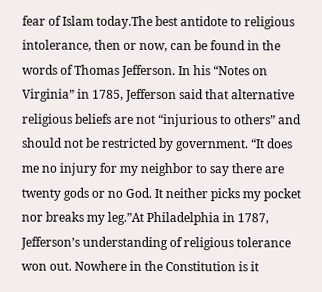fear of Islam today.The best antidote to religious intolerance, then or now, can be found in the words of Thomas Jefferson. In his “Notes on Virginia” in 1785, Jefferson said that alternative religious beliefs are not “injurious to others” and should not be restricted by government. “It does me no injury for my neighbor to say there are twenty gods or no God. It neither picks my pocket nor breaks my leg.”At Philadelphia in 1787, Jefferson’s understanding of religious tolerance won out. Nowhere in the Constitution is it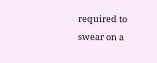required to swear on a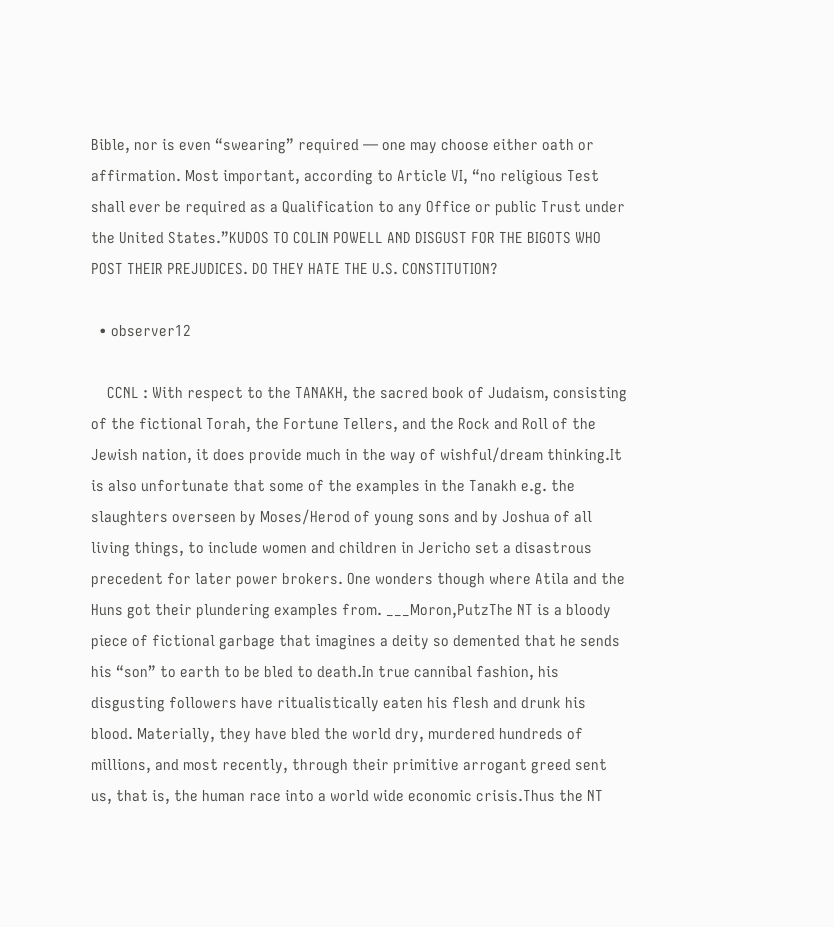Bible, nor is even “swearing” required — one may choose either oath or affirmation. Most important, according to Article VI, “no religious Test shall ever be required as a Qualification to any Office or public Trust under the United States.”KUDOS TO COLIN POWELL AND DISGUST FOR THE BIGOTS WHO POST THEIR PREJUDICES. DO THEY HATE THE U.S. CONSTITUTION?

  • observer12

    CCNL : With respect to the TANAKH, the sacred book of Judaism, consisting of the fictional Torah, the Fortune Tellers, and the Rock and Roll of the Jewish nation, it does provide much in the way of wishful/dream thinking.It is also unfortunate that some of the examples in the Tanakh e.g. the slaughters overseen by Moses/Herod of young sons and by Joshua of all living things, to include women and children in Jericho set a disastrous precedent for later power brokers. One wonders though where Atila and the Huns got their plundering examples from. ___Moron,PutzThe NT is a bloody piece of fictional garbage that imagines a deity so demented that he sends his “son” to earth to be bled to death.In true cannibal fashion, his disgusting followers have ritualistically eaten his flesh and drunk his blood. Materially, they have bled the world dry, murdered hundreds of millions, and most recently, through their primitive arrogant greed sent us, that is, the human race into a world wide economic crisis.Thus the NT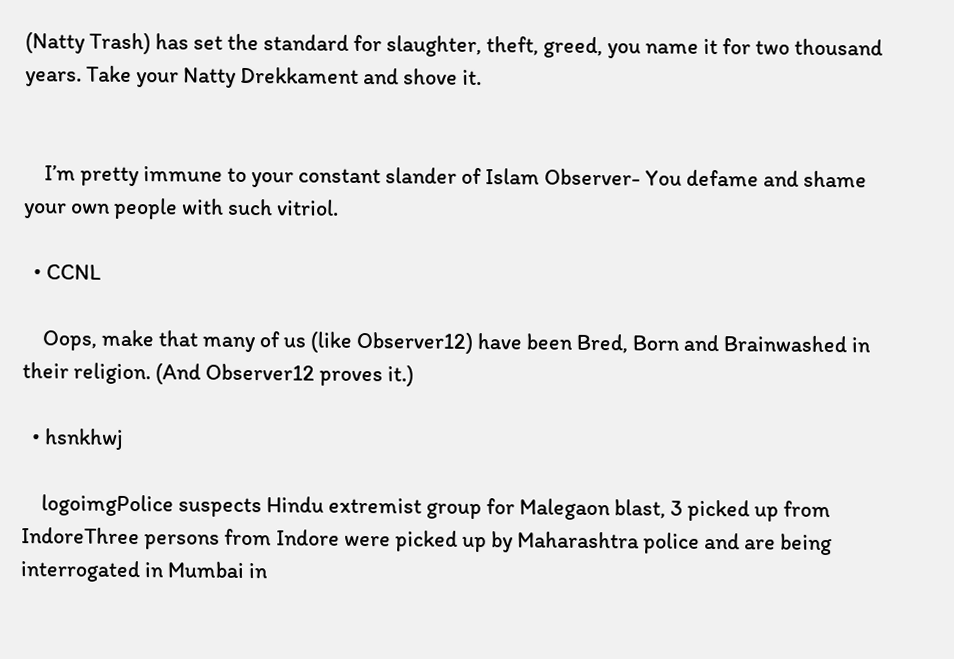(Natty Trash) has set the standard for slaughter, theft, greed, you name it for two thousand years. Take your Natty Drekkament and shove it.


    I’m pretty immune to your constant slander of Islam Observer- You defame and shame your own people with such vitriol.

  • CCNL

    Oops, make that many of us (like Observer12) have been Bred, Born and Brainwashed in their religion. (And Observer12 proves it.)

  • hsnkhwj

    logoimgPolice suspects Hindu extremist group for Malegaon blast, 3 picked up from IndoreThree persons from Indore were picked up by Maharashtra police and are being interrogated in Mumbai in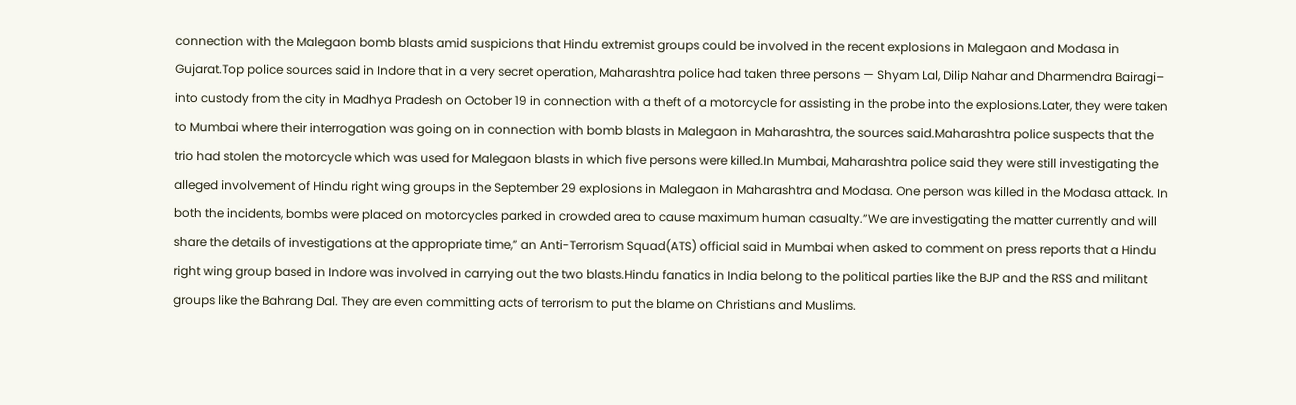connection with the Malegaon bomb blasts amid suspicions that Hindu extremist groups could be involved in the recent explosions in Malegaon and Modasa in Gujarat.Top police sources said in Indore that in a very secret operation, Maharashtra police had taken three persons — Shyam Lal, Dilip Nahar and Dharmendra Bairagi– into custody from the city in Madhya Pradesh on October 19 in connection with a theft of a motorcycle for assisting in the probe into the explosions.Later, they were taken to Mumbai where their interrogation was going on in connection with bomb blasts in Malegaon in Maharashtra, the sources said.Maharashtra police suspects that the trio had stolen the motorcycle which was used for Malegaon blasts in which five persons were killed.In Mumbai, Maharashtra police said they were still investigating the alleged involvement of Hindu right wing groups in the September 29 explosions in Malegaon in Maharashtra and Modasa. One person was killed in the Modasa attack. In both the incidents, bombs were placed on motorcycles parked in crowded area to cause maximum human casualty.”We are investigating the matter currently and will share the details of investigations at the appropriate time,” an Anti-Terrorism Squad(ATS) official said in Mumbai when asked to comment on press reports that a Hindu right wing group based in Indore was involved in carrying out the two blasts.Hindu fanatics in India belong to the political parties like the BJP and the RSS and militant groups like the Bahrang Dal. They are even committing acts of terrorism to put the blame on Christians and Muslims.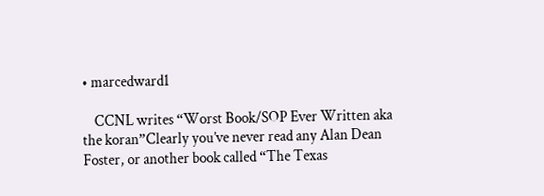• marcedward1

    CCNL writes “Worst Book/SOP Ever Written aka the koran”Clearly you’ve never read any Alan Dean Foster, or another book called “The Texas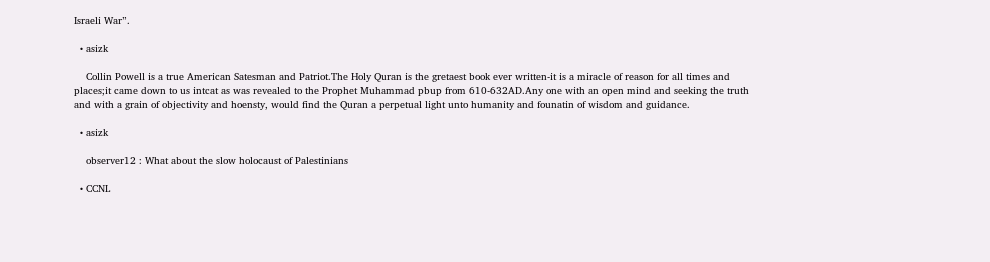Israeli War”.

  • asizk

    Collin Powell is a true American Satesman and Patriot.The Holy Quran is the gretaest book ever written-it is a miracle of reason for all times and places;it came down to us intcat as was revealed to the Prophet Muhammad pbup from 610-632AD.Any one with an open mind and seeking the truth and with a grain of objectivity and hoensty, would find the Quran a perpetual light unto humanity and founatin of wisdom and guidance.

  • asizk

    observer12 : What about the slow holocaust of Palestinians

  • CCNL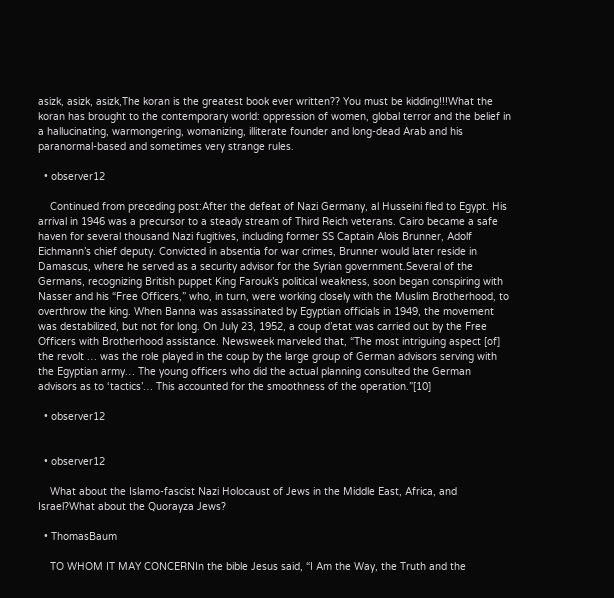asizk, asizk, asizk,The koran is the greatest book ever written?? You must be kidding!!!What the koran has brought to the contemporary world: oppression of women, global terror and the belief in a hallucinating, warmongering, womanizing, illiterate founder and long-dead Arab and his paranormal-based and sometimes very strange rules.

  • observer12

    Continued from preceding post:After the defeat of Nazi Germany, al Husseini fled to Egypt. His arrival in 1946 was a precursor to a steady stream of Third Reich veterans. Cairo became a safe haven for several thousand Nazi fugitives, including former SS Captain Alois Brunner, Adolf Eichmann’s chief deputy. Convicted in absentia for war crimes, Brunner would later reside in Damascus, where he served as a security advisor for the Syrian government.Several of the Germans, recognizing British puppet King Farouk’s political weakness, soon began conspiring with Nasser and his “Free Officers,” who, in turn, were working closely with the Muslim Brotherhood, to overthrow the king. When Banna was assassinated by Egyptian officials in 1949, the movement was destabilized, but not for long. On July 23, 1952, a coup d’etat was carried out by the Free Officers with Brotherhood assistance. Newsweek marveled that, “The most intriguing aspect [of] the revolt … was the role played in the coup by the large group of German advisors serving with the Egyptian army… The young officers who did the actual planning consulted the German advisors as to ‘tactics’… This accounted for the smoothness of the operation.”[10]

  • observer12


  • observer12

    What about the Islamo-fascist Nazi Holocaust of Jews in the Middle East, Africa, and Israel?What about the Quorayza Jews?

  • ThomasBaum

    TO WHOM IT MAY CONCERNIn the bible Jesus said, “I Am the Way, the Truth and the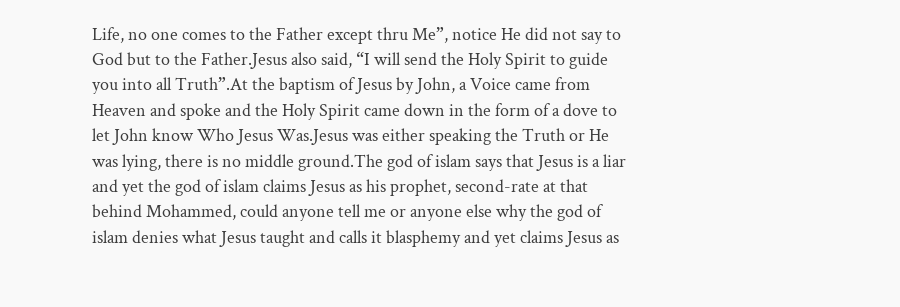Life, no one comes to the Father except thru Me”, notice He did not say to God but to the Father.Jesus also said, “I will send the Holy Spirit to guide you into all Truth”.At the baptism of Jesus by John, a Voice came from Heaven and spoke and the Holy Spirit came down in the form of a dove to let John know Who Jesus Was.Jesus was either speaking the Truth or He was lying, there is no middle ground.The god of islam says that Jesus is a liar and yet the god of islam claims Jesus as his prophet, second-rate at that behind Mohammed, could anyone tell me or anyone else why the god of islam denies what Jesus taught and calls it blasphemy and yet claims Jesus as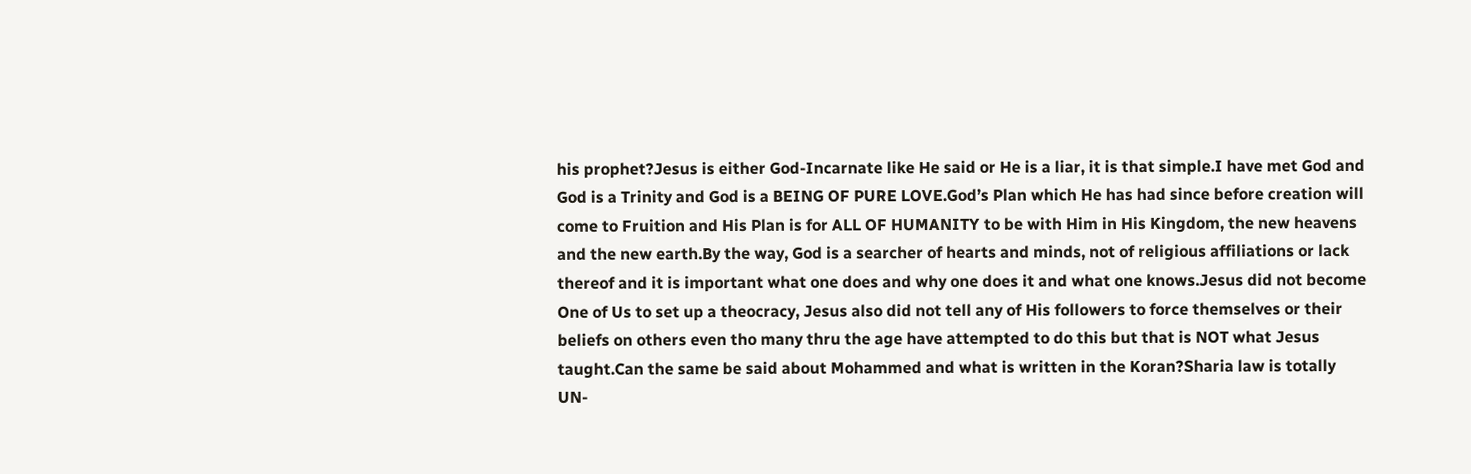his prophet?Jesus is either God-Incarnate like He said or He is a liar, it is that simple.I have met God and God is a Trinity and God is a BEING OF PURE LOVE.God’s Plan which He has had since before creation will come to Fruition and His Plan is for ALL OF HUMANITY to be with Him in His Kingdom, the new heavens and the new earth.By the way, God is a searcher of hearts and minds, not of religious affiliations or lack thereof and it is important what one does and why one does it and what one knows.Jesus did not become One of Us to set up a theocracy, Jesus also did not tell any of His followers to force themselves or their beliefs on others even tho many thru the age have attempted to do this but that is NOT what Jesus taught.Can the same be said about Mohammed and what is written in the Koran?Sharia law is totally UN-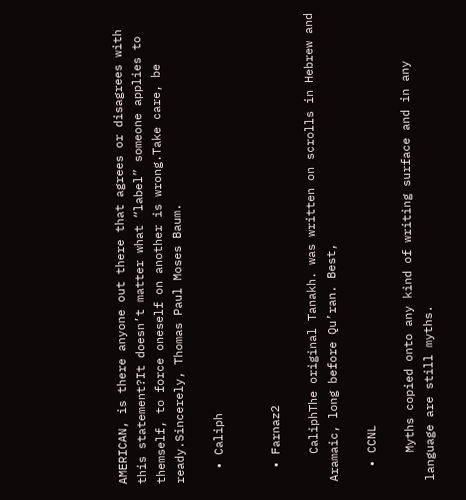AMERICAN, is there anyone out there that agrees or disagrees with this statement?It doesn’t matter what “label” someone applies to themself, to force oneself on another is wrong.Take care, be ready.Sincerely, Thomas Paul Moses Baum.

  • Caliph


  • Farnaz2

    CaliphThe original Tanakh. was written on scrolls in Hebrew and Aramaic, long before Qu’ran. Best,

  • CCNL

    Myths copied onto any kind of writing surface and in any language are still myths.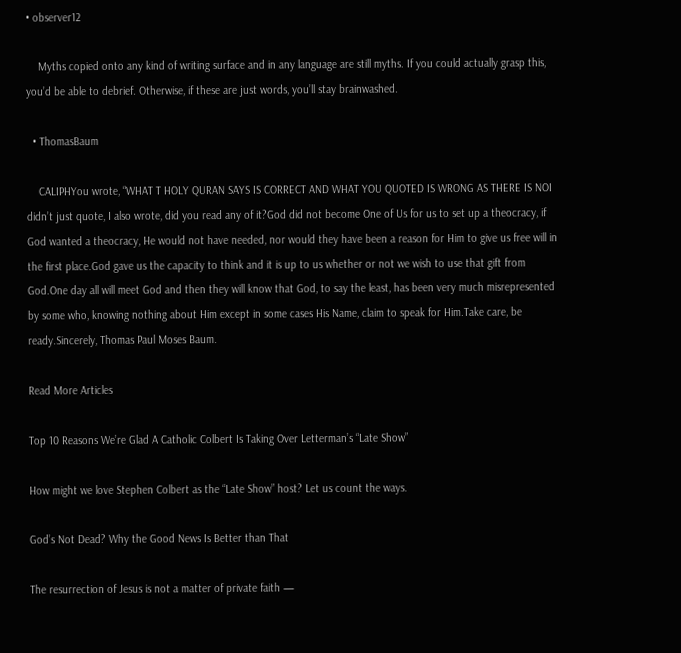• observer12

    Myths copied onto any kind of writing surface and in any language are still myths. If you could actually grasp this, you’d be able to debrief. Otherwise, if these are just words, you’ll stay brainwashed.

  • ThomasBaum

    CALIPHYou wrote, “WHAT T HOLY QURAN SAYS IS CORRECT AND WHAT YOU QUOTED IS WRONG AS THERE IS NOI didn’t just quote, I also wrote, did you read any of it?God did not become One of Us for us to set up a theocracy, if God wanted a theocracy, He would not have needed, nor would they have been a reason for Him to give us free will in the first place.God gave us the capacity to think and it is up to us whether or not we wish to use that gift from God.One day all will meet God and then they will know that God, to say the least, has been very much misrepresented by some who, knowing nothing about Him except in some cases His Name, claim to speak for Him.Take care, be ready.Sincerely, Thomas Paul Moses Baum.

Read More Articles

Top 10 Reasons We’re Glad A Catholic Colbert Is Taking Over Letterman’s “Late Show”

How might we love Stephen Colbert as the “Late Show” host? Let us count the ways.

God’s Not Dead? Why the Good News Is Better than That

The resurrection of Jesus is not a matter of private faith —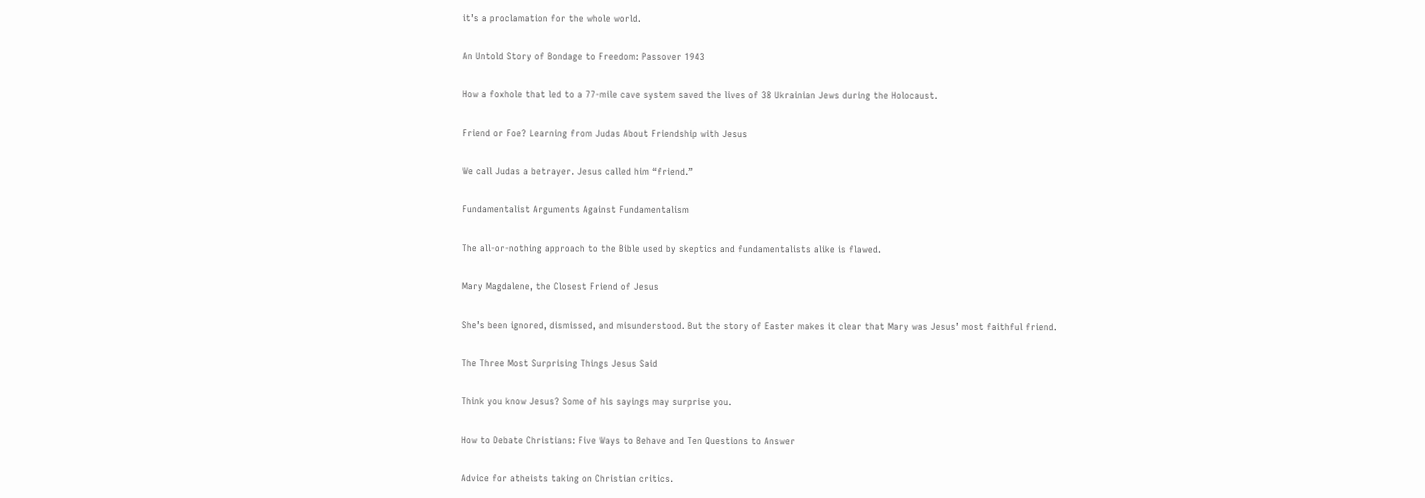it’s a proclamation for the whole world.

An Untold Story of Bondage to Freedom: Passover 1943

How a foxhole that led to a 77-mile cave system saved the lives of 38 Ukrainian Jews during the Holocaust.

Friend or Foe? Learning from Judas About Friendship with Jesus

We call Judas a betrayer. Jesus called him “friend.”

Fundamentalist Arguments Against Fundamentalism

The all-or-nothing approach to the Bible used by skeptics and fundamentalists alike is flawed.

Mary Magdalene, the Closest Friend of Jesus

She’s been ignored, dismissed, and misunderstood. But the story of Easter makes it clear that Mary was Jesus’ most faithful friend.

The Three Most Surprising Things Jesus Said

Think you know Jesus? Some of his sayings may surprise you.

How to Debate Christians: Five Ways to Behave and Ten Questions to Answer

Advice for atheists taking on Christian critics.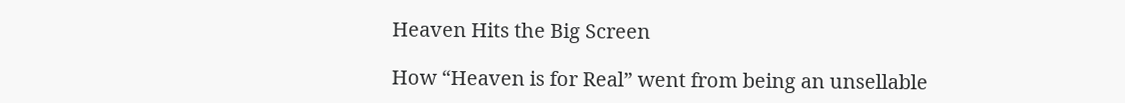Heaven Hits the Big Screen

How “Heaven is for Real” went from being an unsellable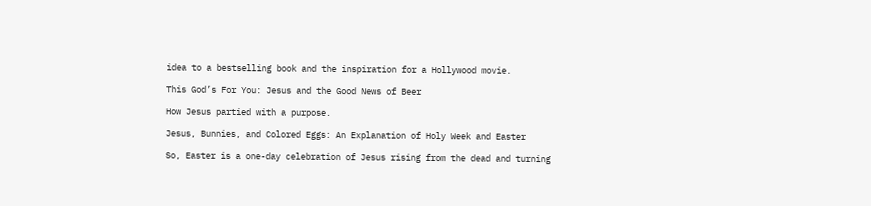idea to a bestselling book and the inspiration for a Hollywood movie.

This God’s For You: Jesus and the Good News of Beer

How Jesus partied with a purpose.

Jesus, Bunnies, and Colored Eggs: An Explanation of Holy Week and Easter

So, Easter is a one-day celebration of Jesus rising from the dead and turning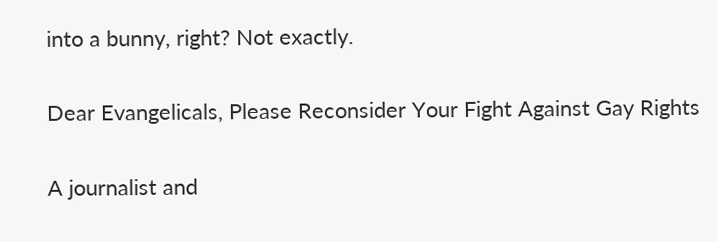into a bunny, right? Not exactly.

Dear Evangelicals, Please Reconsider Your Fight Against Gay Rights

A journalist and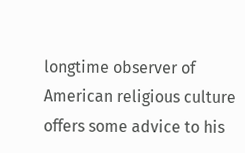longtime observer of American religious culture offers some advice to his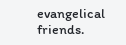evangelical friends.